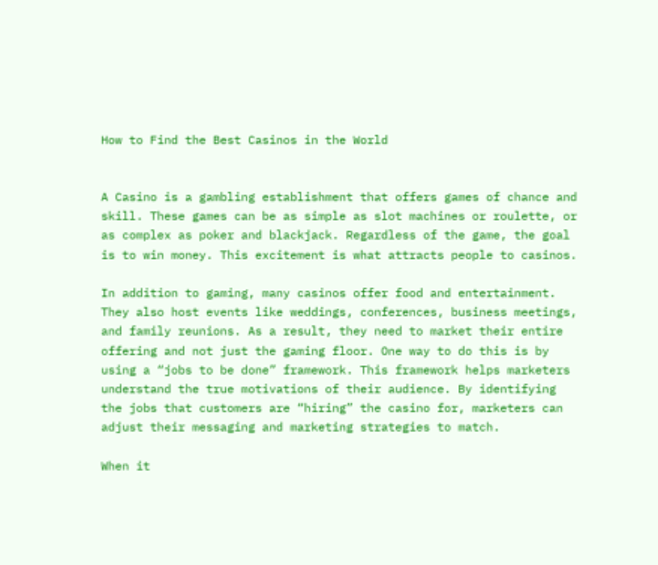How to Find the Best Casinos in the World


A Casino is a gambling establishment that offers games of chance and skill. These games can be as simple as slot machines or roulette, or as complex as poker and blackjack. Regardless of the game, the goal is to win money. This excitement is what attracts people to casinos.

In addition to gaming, many casinos offer food and entertainment. They also host events like weddings, conferences, business meetings, and family reunions. As a result, they need to market their entire offering and not just the gaming floor. One way to do this is by using a “jobs to be done” framework. This framework helps marketers understand the true motivations of their audience. By identifying the jobs that customers are “hiring” the casino for, marketers can adjust their messaging and marketing strategies to match.

When it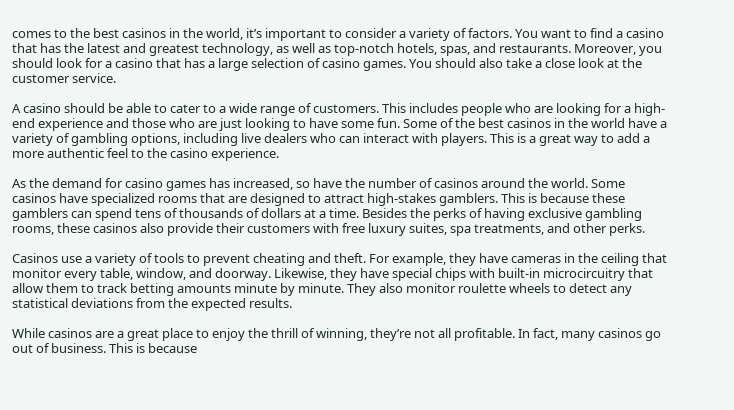comes to the best casinos in the world, it’s important to consider a variety of factors. You want to find a casino that has the latest and greatest technology, as well as top-notch hotels, spas, and restaurants. Moreover, you should look for a casino that has a large selection of casino games. You should also take a close look at the customer service.

A casino should be able to cater to a wide range of customers. This includes people who are looking for a high-end experience and those who are just looking to have some fun. Some of the best casinos in the world have a variety of gambling options, including live dealers who can interact with players. This is a great way to add a more authentic feel to the casino experience.

As the demand for casino games has increased, so have the number of casinos around the world. Some casinos have specialized rooms that are designed to attract high-stakes gamblers. This is because these gamblers can spend tens of thousands of dollars at a time. Besides the perks of having exclusive gambling rooms, these casinos also provide their customers with free luxury suites, spa treatments, and other perks.

Casinos use a variety of tools to prevent cheating and theft. For example, they have cameras in the ceiling that monitor every table, window, and doorway. Likewise, they have special chips with built-in microcircuitry that allow them to track betting amounts minute by minute. They also monitor roulette wheels to detect any statistical deviations from the expected results.

While casinos are a great place to enjoy the thrill of winning, they’re not all profitable. In fact, many casinos go out of business. This is because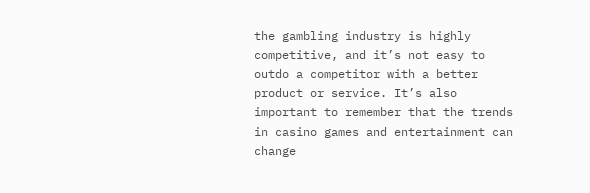the gambling industry is highly competitive, and it’s not easy to outdo a competitor with a better product or service. It’s also important to remember that the trends in casino games and entertainment can change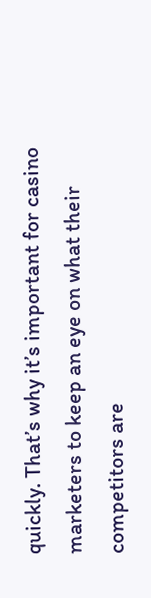quickly. That’s why it’s important for casino marketers to keep an eye on what their competitors are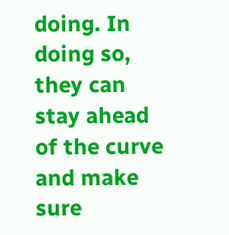doing. In doing so, they can stay ahead of the curve and make sure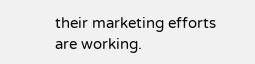their marketing efforts are working.